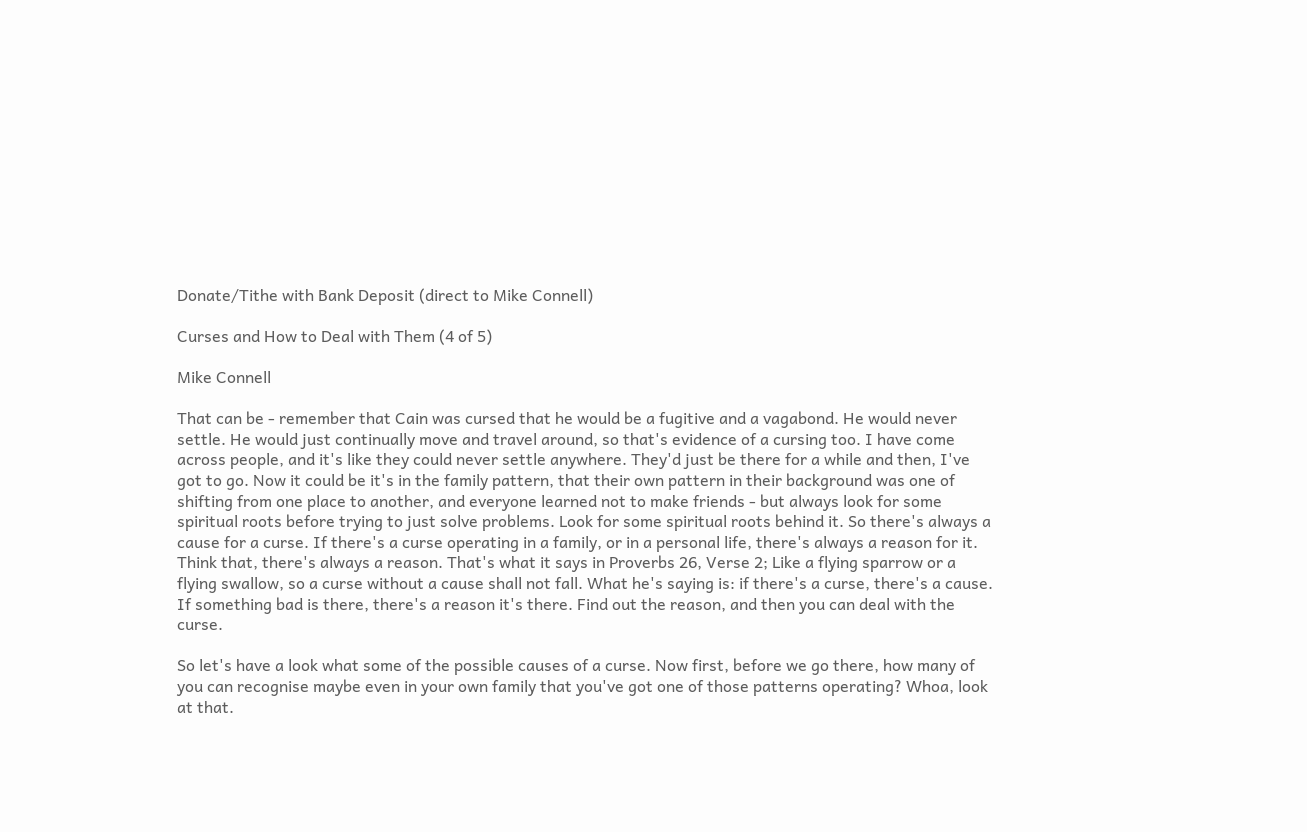Donate/Tithe with Bank Deposit (direct to Mike Connell)

Curses and How to Deal with Them (4 of 5)

Mike Connell

That can be - remember that Cain was cursed that he would be a fugitive and a vagabond. He would never settle. He would just continually move and travel around, so that's evidence of a cursing too. I have come across people, and it's like they could never settle anywhere. They'd just be there for a while and then, I've got to go. Now it could be it's in the family pattern, that their own pattern in their background was one of shifting from one place to another, and everyone learned not to make friends - but always look for some spiritual roots before trying to just solve problems. Look for some spiritual roots behind it. So there's always a cause for a curse. If there's a curse operating in a family, or in a personal life, there's always a reason for it. Think that, there's always a reason. That's what it says in Proverbs 26, Verse 2; Like a flying sparrow or a flying swallow, so a curse without a cause shall not fall. What he's saying is: if there's a curse, there's a cause. If something bad is there, there's a reason it's there. Find out the reason, and then you can deal with the curse.

So let's have a look what some of the possible causes of a curse. Now first, before we go there, how many of you can recognise maybe even in your own family that you've got one of those patterns operating? Whoa, look at that.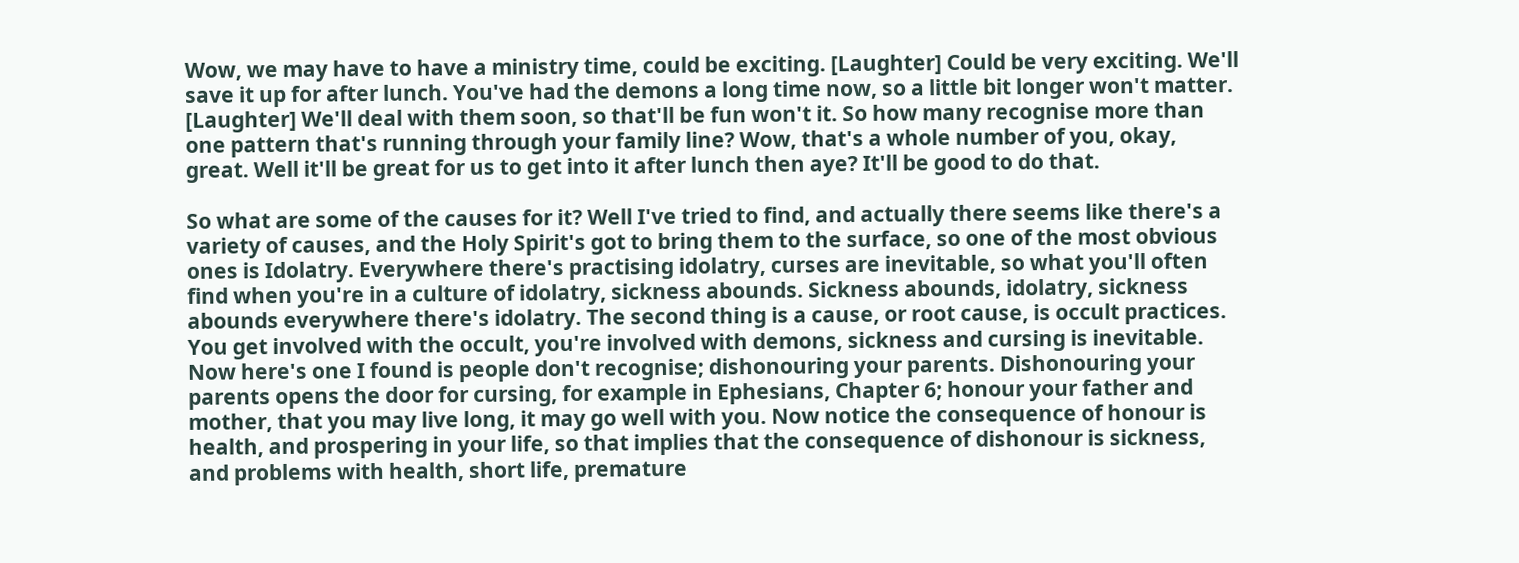Wow, we may have to have a ministry time, could be exciting. [Laughter] Could be very exciting. We'll save it up for after lunch. You've had the demons a long time now, so a little bit longer won't matter. [Laughter] We'll deal with them soon, so that'll be fun won't it. So how many recognise more than one pattern that's running through your family line? Wow, that's a whole number of you, okay, great. Well it'll be great for us to get into it after lunch then aye? It'll be good to do that.

So what are some of the causes for it? Well I've tried to find, and actually there seems like there's a variety of causes, and the Holy Spirit's got to bring them to the surface, so one of the most obvious ones is Idolatry. Everywhere there's practising idolatry, curses are inevitable, so what you'll often find when you're in a culture of idolatry, sickness abounds. Sickness abounds, idolatry, sickness abounds everywhere there's idolatry. The second thing is a cause, or root cause, is occult practices. You get involved with the occult, you're involved with demons, sickness and cursing is inevitable. Now here's one I found is people don't recognise; dishonouring your parents. Dishonouring your parents opens the door for cursing, for example in Ephesians, Chapter 6; honour your father and mother, that you may live long, it may go well with you. Now notice the consequence of honour is health, and prospering in your life, so that implies that the consequence of dishonour is sickness, and problems with health, short life, premature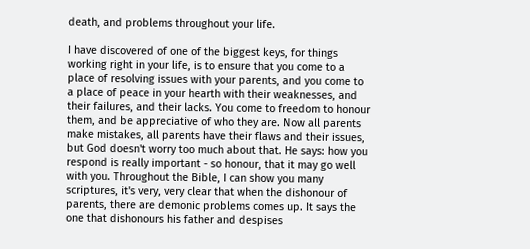death, and problems throughout your life.

I have discovered of one of the biggest keys, for things working right in your life, is to ensure that you come to a place of resolving issues with your parents, and you come to a place of peace in your hearth with their weaknesses, and their failures, and their lacks. You come to freedom to honour them, and be appreciative of who they are. Now all parents make mistakes, all parents have their flaws and their issues, but God doesn't worry too much about that. He says: how you respond is really important - so honour, that it may go well with you. Throughout the Bible, I can show you many scriptures, it's very, very clear that when the dishonour of parents, there are demonic problems comes up. It says the one that dishonours his father and despises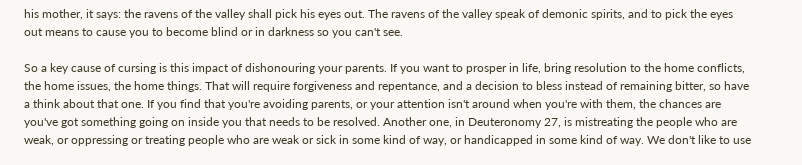his mother, it says: the ravens of the valley shall pick his eyes out. The ravens of the valley speak of demonic spirits, and to pick the eyes out means to cause you to become blind or in darkness so you can't see.

So a key cause of cursing is this impact of dishonouring your parents. If you want to prosper in life, bring resolution to the home conflicts, the home issues, the home things. That will require forgiveness and repentance, and a decision to bless instead of remaining bitter, so have a think about that one. If you find that you're avoiding parents, or your attention isn't around when you're with them, the chances are you've got something going on inside you that needs to be resolved. Another one, in Deuteronomy 27, is mistreating the people who are weak, or oppressing or treating people who are weak or sick in some kind of way, or handicapped in some kind of way. We don't like to use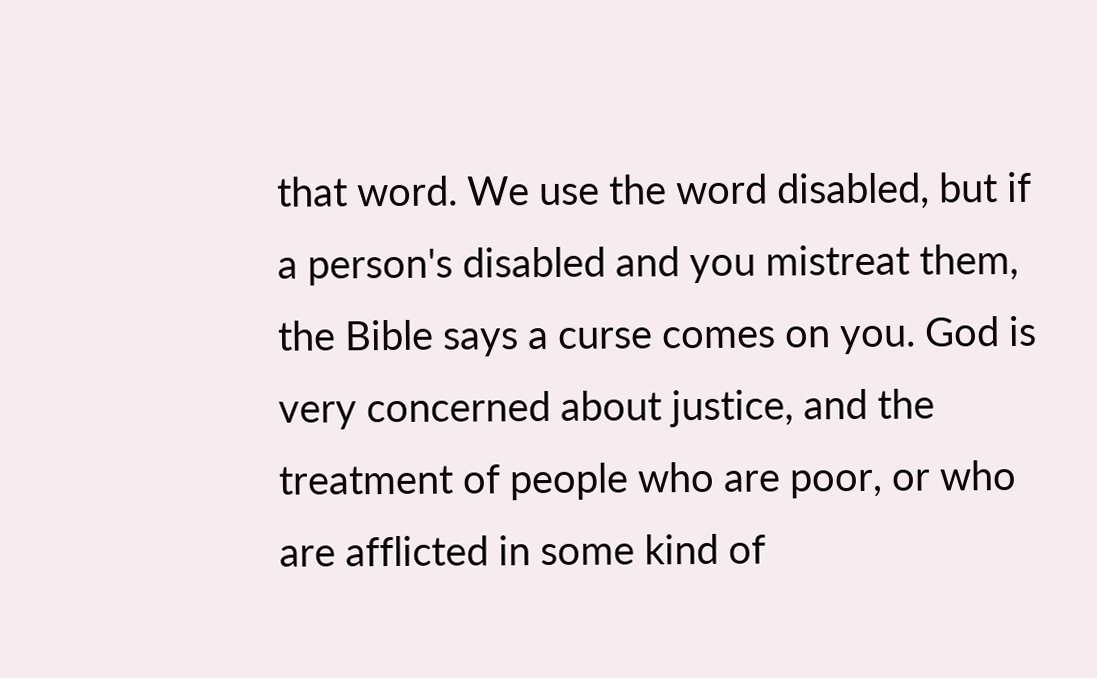that word. We use the word disabled, but if a person's disabled and you mistreat them, the Bible says a curse comes on you. God is very concerned about justice, and the treatment of people who are poor, or who are afflicted in some kind of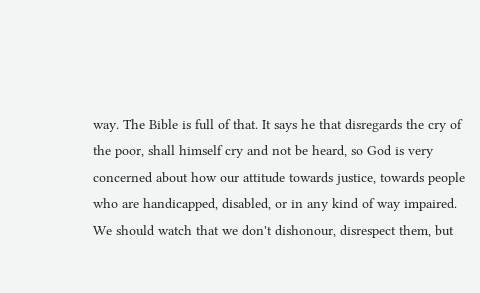way. The Bible is full of that. It says he that disregards the cry of the poor, shall himself cry and not be heard, so God is very concerned about how our attitude towards justice, towards people who are handicapped, disabled, or in any kind of way impaired. We should watch that we don't dishonour, disrespect them, but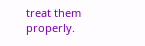treat them properly.